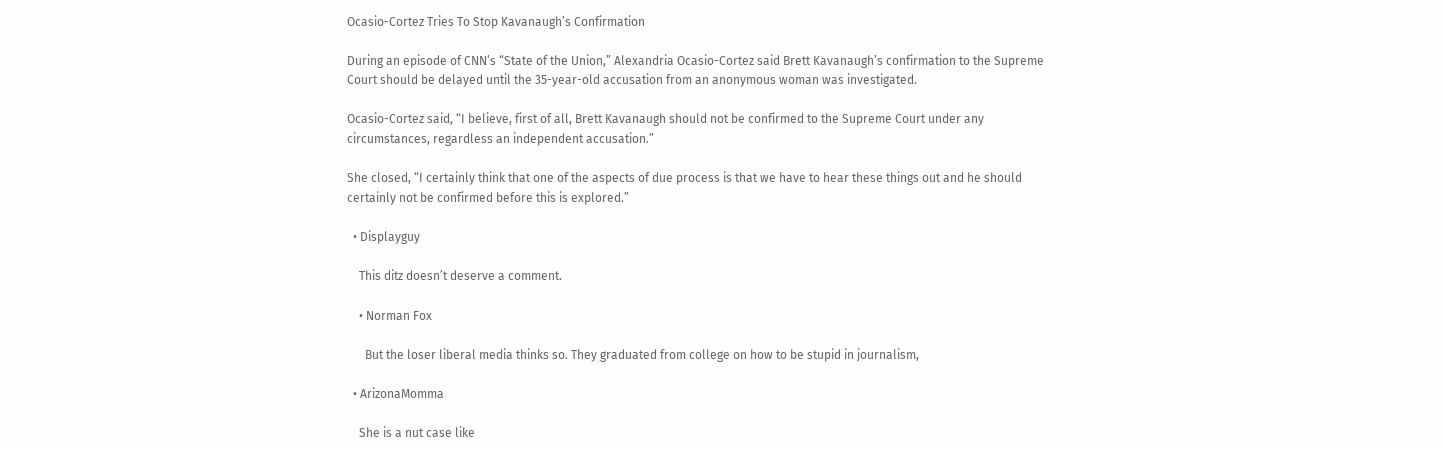Ocasio-Cortez Tries To Stop Kavanaugh’s Confirmation

During an episode of CNN’s “State of the Union,” Alexandria Ocasio-Cortez said Brett Kavanaugh’s confirmation to the Supreme Court should be delayed until the 35-year-old accusation from an anonymous woman was investigated.

Ocasio-Cortez said, “I believe, first of all, Brett Kavanaugh should not be confirmed to the Supreme Court under any circumstances, regardless an independent accusation.”

She closed, “I certainly think that one of the aspects of due process is that we have to hear these things out and he should certainly not be confirmed before this is explored.”

  • Displayguy

    This ditz doesn’t deserve a comment.

    • Norman Fox

      But the loser liberal media thinks so. They graduated from college on how to be stupid in journalism,

  • ArizonaMomma

    She is a nut case like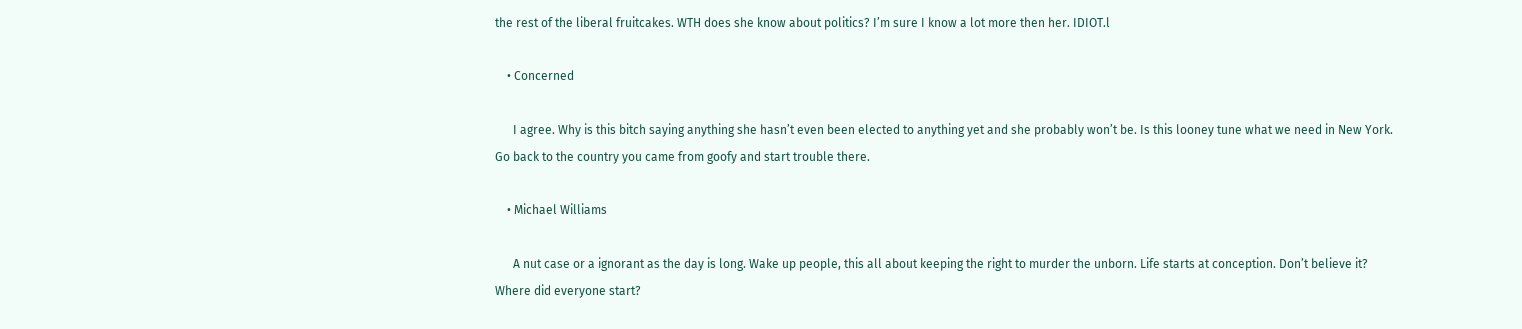the rest of the liberal fruitcakes. WTH does she know about politics? I’m sure I know a lot more then her. IDIOT.l

    • Concerned

      I agree. Why is this bitch saying anything she hasn’t even been elected to anything yet and she probably won’t be. Is this looney tune what we need in New York. Go back to the country you came from goofy and start trouble there.

    • Michael Williams

      A nut case or a ignorant as the day is long. Wake up people, this all about keeping the right to murder the unborn. Life starts at conception. Don’t believe it? Where did everyone start?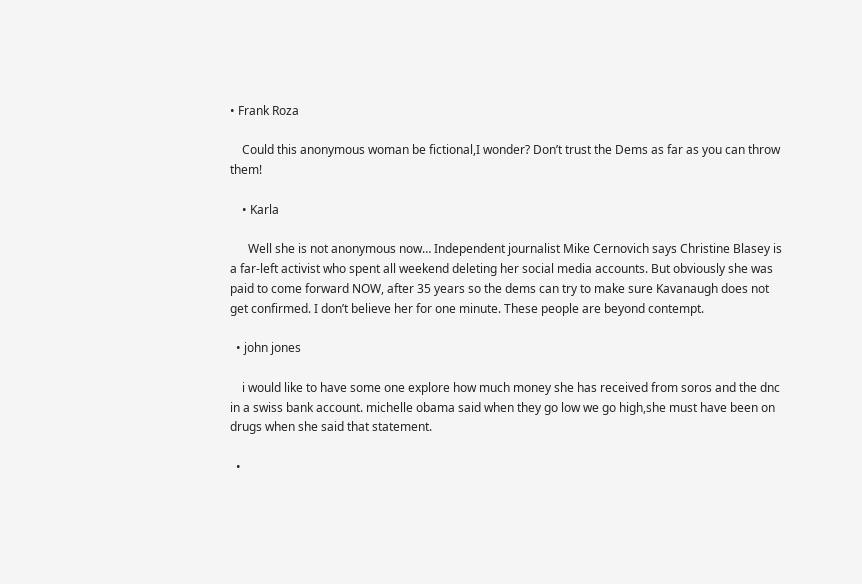• Frank Roza

    Could this anonymous woman be fictional,I wonder? Don’t trust the Dems as far as you can throw them!

    • Karla

      Well she is not anonymous now… Independent journalist Mike Cernovich says Christine Blasey is a far-left activist who spent all weekend deleting her social media accounts. But obviously she was paid to come forward NOW, after 35 years so the dems can try to make sure Kavanaugh does not get confirmed. I don’t believe her for one minute. These people are beyond contempt.

  • john jones

    i would like to have some one explore how much money she has received from soros and the dnc in a swiss bank account. michelle obama said when they go low we go high,she must have been on drugs when she said that statement.

  •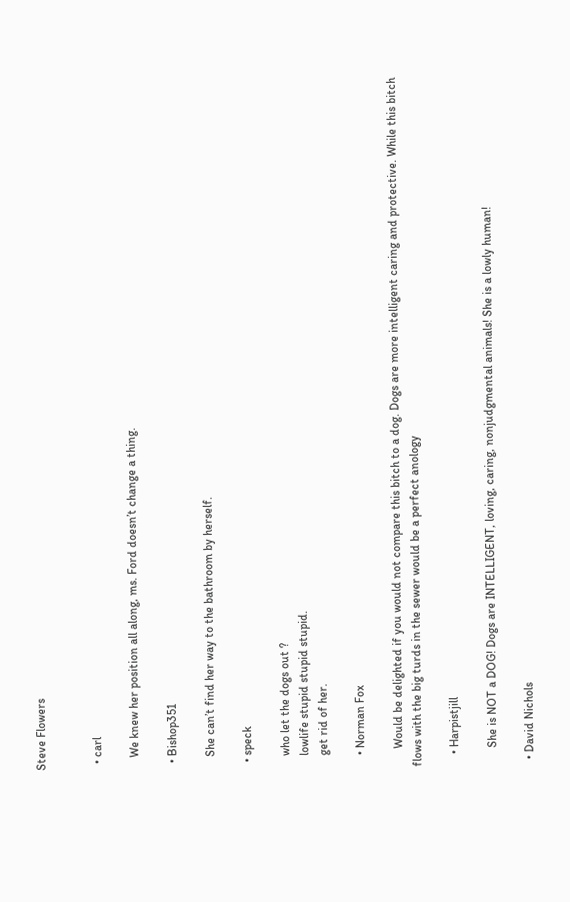Steve Flowers


  • carl

    We knew her position all along, ms. Ford doesn’t change a thing.

  • Bishop351

    She can’t find her way to the bathroom by herself.

  • speck

    who let the dogs out ?
    lowlife stupid stupid stupid.
    get rid of her.

    • Norman Fox

      Would be delighted if you would not compare this bitch to a dog. Dogs are more intelligent caring and protective. While this bitch flows with the big turds in the sewer would be a perfect anology

    • Harpistjill

      She is NOT a DOG! Dogs are INTELLIGENT, loving, caring, nonjudgmental animals! She is a lowly human!

  • David Nichols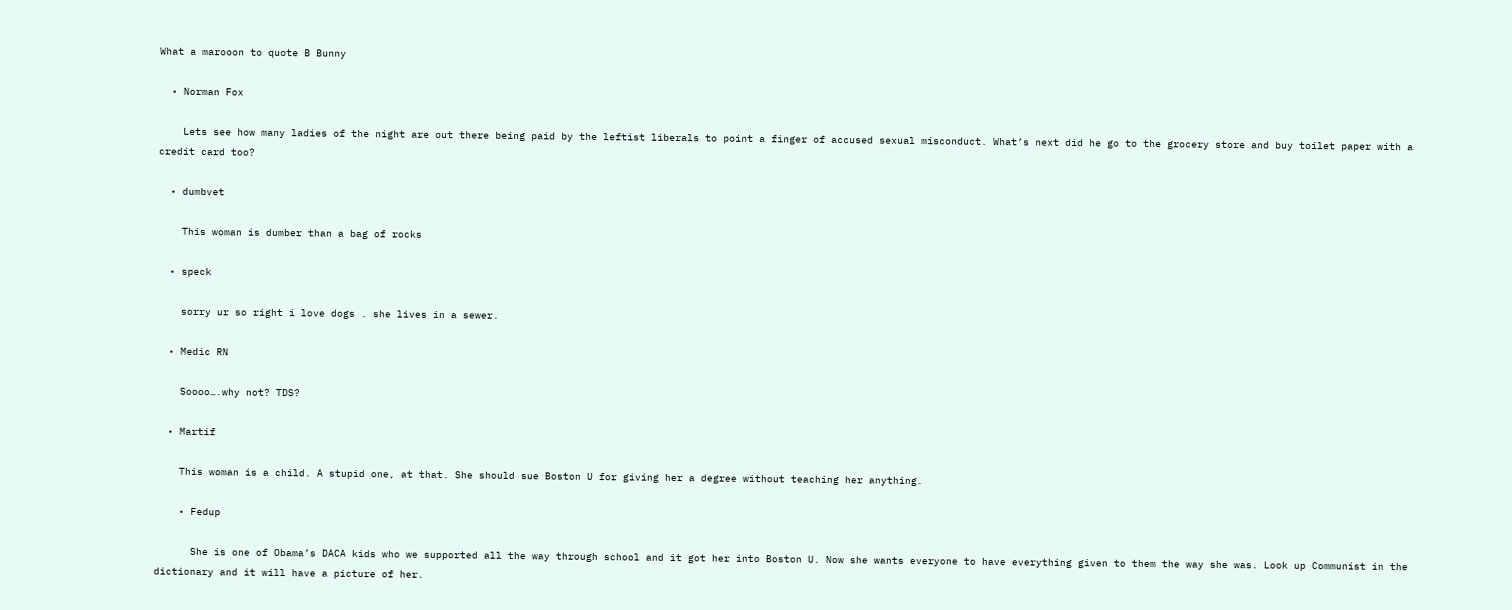What a marooon to quote B Bunny

  • Norman Fox

    Lets see how many ladies of the night are out there being paid by the leftist liberals to point a finger of accused sexual misconduct. What’s next did he go to the grocery store and buy toilet paper with a credit card too?

  • dumbvet

    This woman is dumber than a bag of rocks

  • speck

    sorry ur so right i love dogs . she lives in a sewer.

  • Medic RN

    Soooo….why not? TDS?

  • Martif

    This woman is a child. A stupid one, at that. She should sue Boston U for giving her a degree without teaching her anything.

    • Fedup

      She is one of Obama’s DACA kids who we supported all the way through school and it got her into Boston U. Now she wants everyone to have everything given to them the way she was. Look up Communist in the dictionary and it will have a picture of her.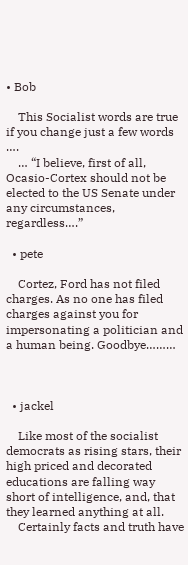• Bob

    This Socialist words are true if you change just a few words ….
    … “I believe, first of all, Ocasio-Cortex should not be elected to the US Senate under any circumstances, regardless….”

  • pete

    Cortez, Ford has not filed charges. As no one has filed charges against you for impersonating a politician and a human being. Goodbye………



  • jackel

    Like most of the socialist democrats as rising stars, their high priced and decorated educations are falling way short of intelligence, and, that they learned anything at all.
    Certainly facts and truth have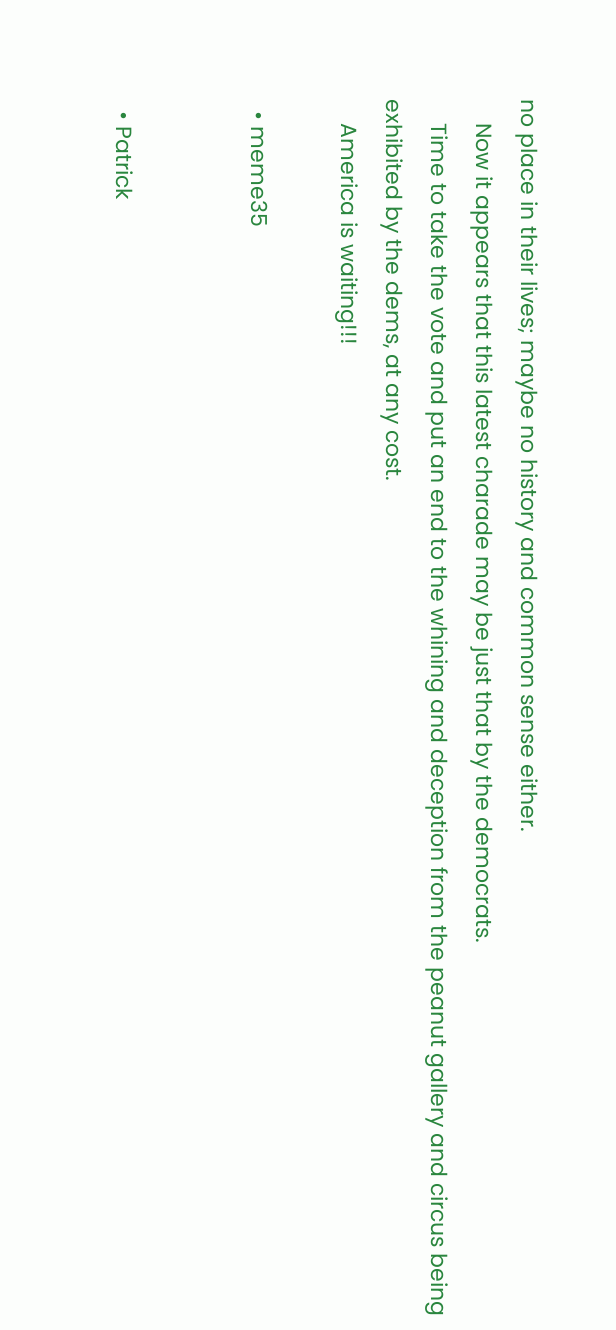no place in their lives; maybe no history and common sense either.
    Now it appears that this latest charade may be just that by the democrats.
    Time to take the vote and put an end to the whining and deception from the peanut gallery and circus being exhibited by the dems, at any cost.
    America is waiting!!!

  • meme35


  • Patrick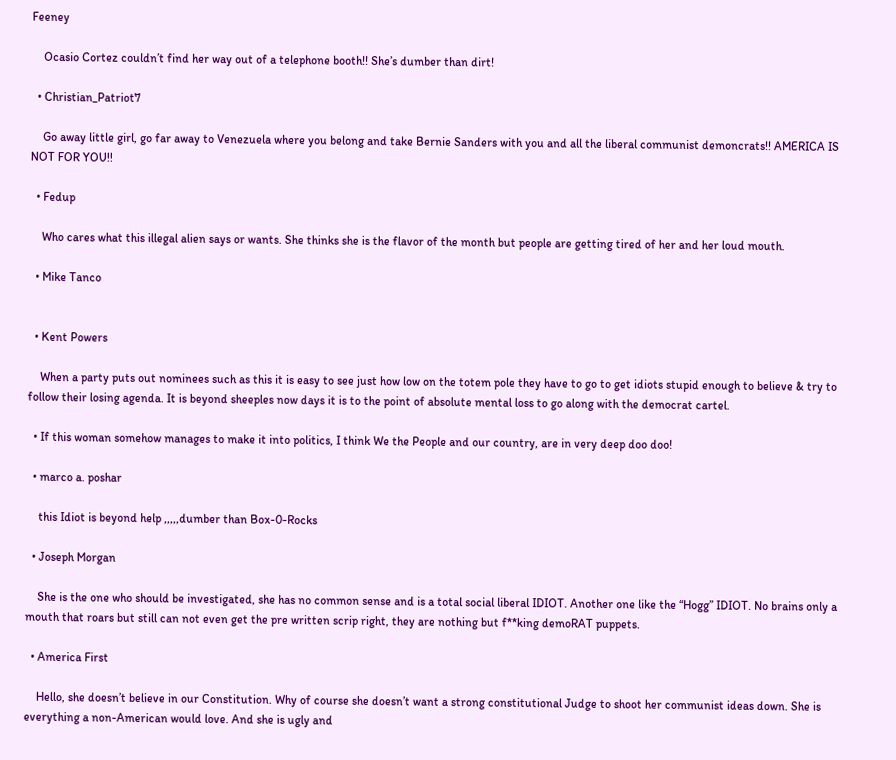Feeney

    Ocasio Cortez couldn’t find her way out of a telephone booth!! She’s dumber than dirt!

  • Christian_Patriot7

    Go away little girl, go far away to Venezuela where you belong and take Bernie Sanders with you and all the liberal communist demoncrats!! AMERICA IS NOT FOR YOU!!

  • Fedup

    Who cares what this illegal alien says or wants. She thinks she is the flavor of the month but people are getting tired of her and her loud mouth.

  • Mike Tanco


  • Kent Powers

    When a party puts out nominees such as this it is easy to see just how low on the totem pole they have to go to get idiots stupid enough to believe & try to follow their losing agenda. It is beyond sheeples now days it is to the point of absolute mental loss to go along with the democrat cartel.

  • If this woman somehow manages to make it into politics, I think We the People and our country, are in very deep doo doo!

  • marco a. poshar

    this Idiot is beyond help ,,,,,dumber than Box-0-Rocks

  • Joseph Morgan

    She is the one who should be investigated, she has no common sense and is a total social liberal IDIOT. Another one like the “Hogg” IDIOT. No brains only a mouth that roars but still can not even get the pre written scrip right, they are nothing but f**king demoRAT puppets.

  • America First

    Hello, she doesn’t believe in our Constitution. Why of course she doesn’t want a strong constitutional Judge to shoot her communist ideas down. She is everything a non-American would love. And she is ugly and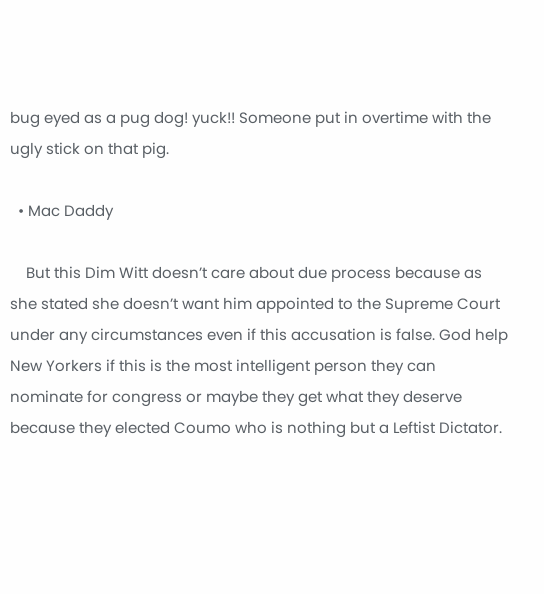bug eyed as a pug dog! yuck!! Someone put in overtime with the ugly stick on that pig.

  • Mac Daddy

    But this Dim Witt doesn’t care about due process because as she stated she doesn’t want him appointed to the Supreme Court under any circumstances even if this accusation is false. God help New Yorkers if this is the most intelligent person they can nominate for congress or maybe they get what they deserve because they elected Coumo who is nothing but a Leftist Dictator.